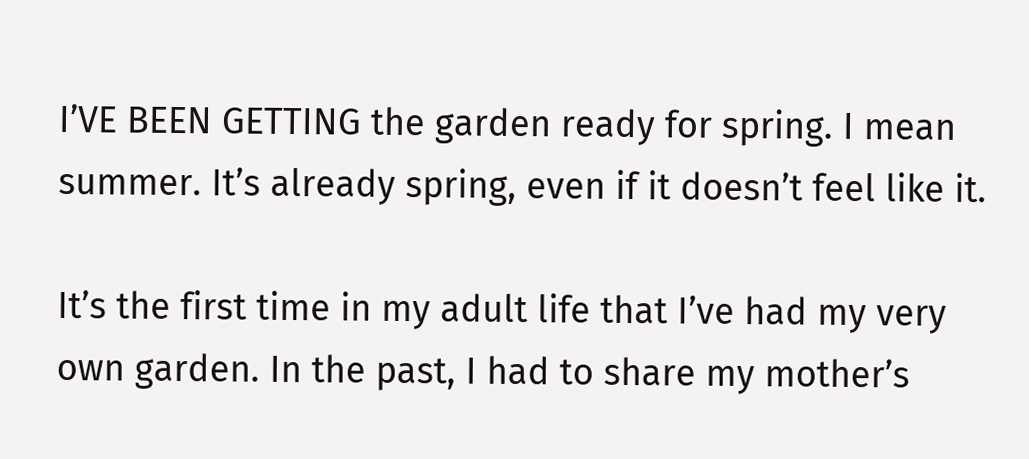I’VE BEEN GETTING the garden ready for spring. I mean summer. It’s already spring, even if it doesn’t feel like it.

It’s the first time in my adult life that I’ve had my very own garden. In the past, I had to share my mother’s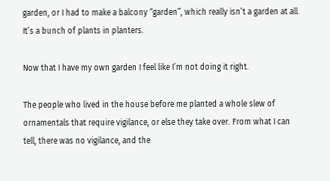garden, or I had to make a balcony “garden”, which really isn’t a garden at all. It’s a bunch of plants in planters.

Now that I have my own garden I feel like I’m not doing it right.

The people who lived in the house before me planted a whole slew of ornamentals that require vigilance, or else they take over. From what I can tell, there was no vigilance, and the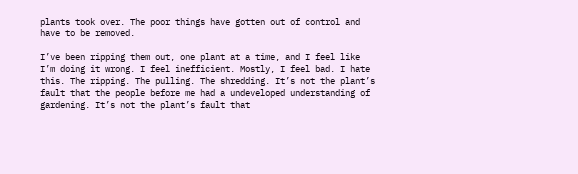plants took over. The poor things have gotten out of control and have to be removed.

I’ve been ripping them out, one plant at a time, and I feel like I’m doing it wrong. I feel inefficient. Mostly, I feel bad. I hate this. The ripping. The pulling. The shredding. It’s not the plant’s fault that the people before me had a undeveloped understanding of gardening. It’s not the plant’s fault that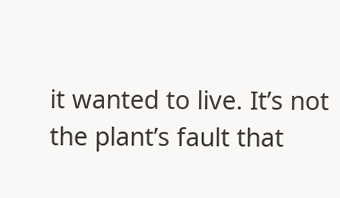it wanted to live. It’s not the plant’s fault that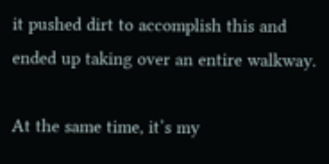it pushed dirt to accomplish this and ended up taking over an entire walkway.

At the same time, it’s my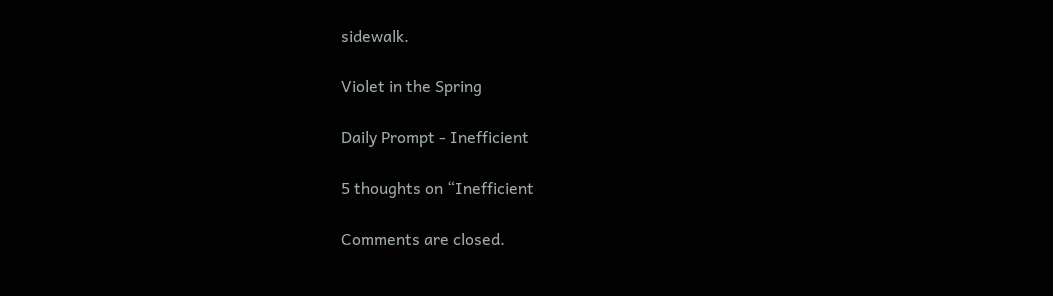sidewalk.

Violet in the Spring

Daily Prompt - Inefficient

5 thoughts on “Inefficient

Comments are closed.